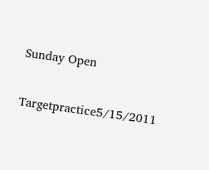Sunday Open

Targetpractice5/15/2011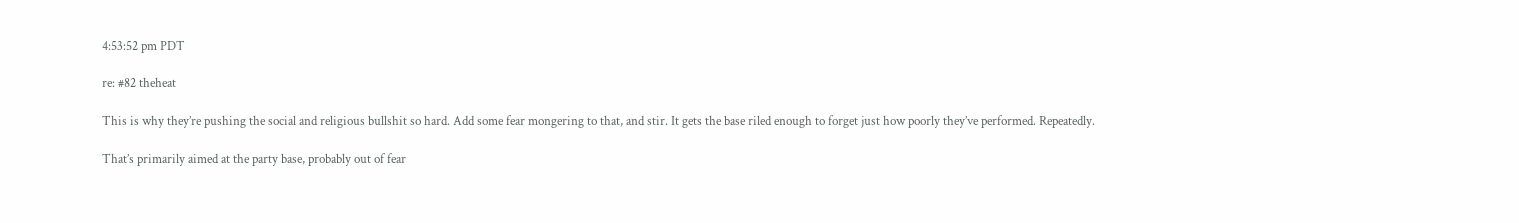4:53:52 pm PDT

re: #82 theheat

This is why they’re pushing the social and religious bullshit so hard. Add some fear mongering to that, and stir. It gets the base riled enough to forget just how poorly they’ve performed. Repeatedly.

That’s primarily aimed at the party base, probably out of fear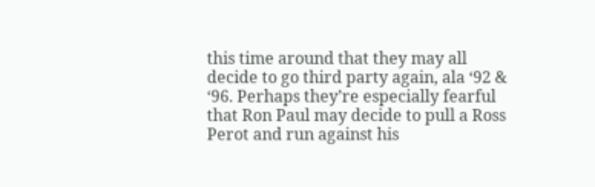this time around that they may all decide to go third party again, ala ‘92 & ‘96. Perhaps they’re especially fearful that Ron Paul may decide to pull a Ross Perot and run against his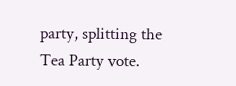party, splitting the Tea Party vote.